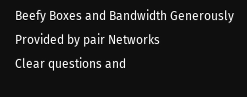Beefy Boxes and Bandwidth Generously Provided by pair Networks
Clear questions and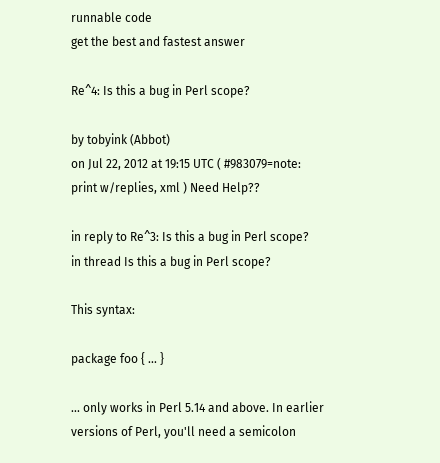runnable code
get the best and fastest answer

Re^4: Is this a bug in Perl scope?

by tobyink (Abbot)
on Jul 22, 2012 at 19:15 UTC ( #983079=note: print w/replies, xml ) Need Help??

in reply to Re^3: Is this a bug in Perl scope?
in thread Is this a bug in Perl scope?

This syntax:

package foo { ... }

... only works in Perl 5.14 and above. In earlier versions of Perl, you'll need a semicolon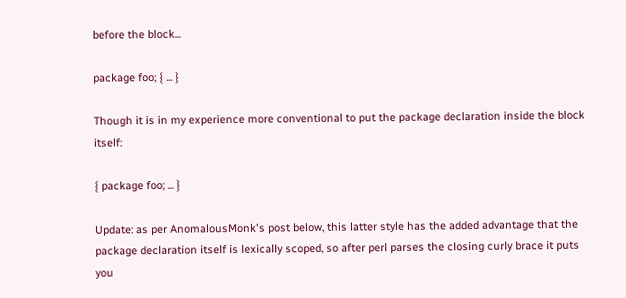before the block...

package foo; { ... }

Though it is in my experience more conventional to put the package declaration inside the block itself:

{ package foo; ... }

Update: as per AnomalousMonk's post below, this latter style has the added advantage that the package declaration itself is lexically scoped, so after perl parses the closing curly brace it puts you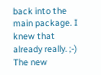back into the main package. I knew that already really. ;-) The new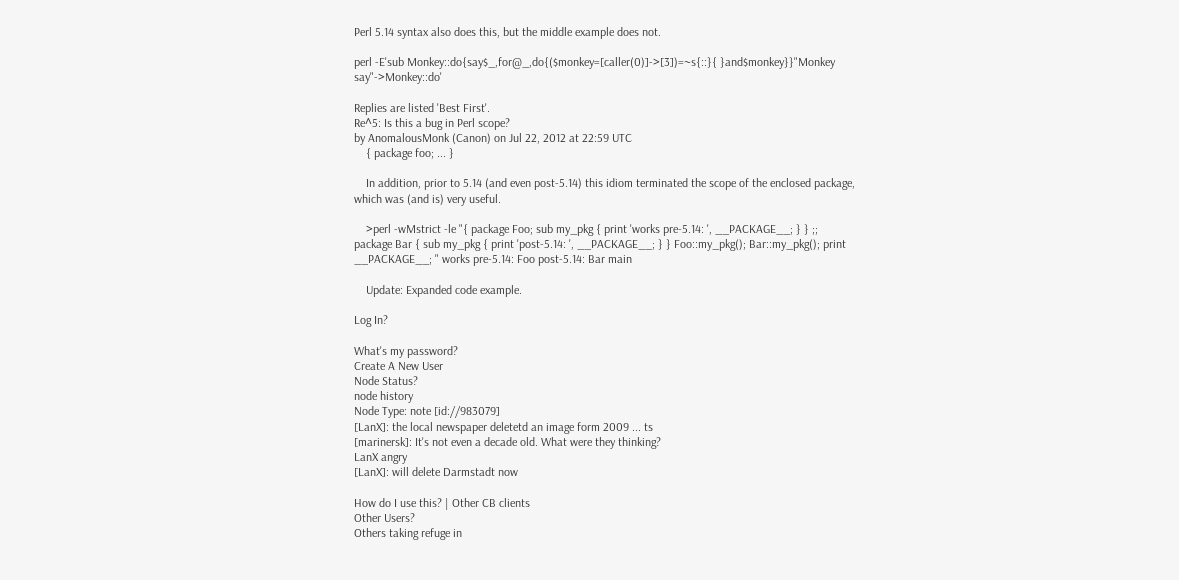Perl 5.14 syntax also does this, but the middle example does not.

perl -E'sub Monkey::do{say$_,for@_,do{($monkey=[caller(0)]->[3])=~s{::}{ }and$monkey}}"Monkey say"->Monkey::do'

Replies are listed 'Best First'.
Re^5: Is this a bug in Perl scope?
by AnomalousMonk (Canon) on Jul 22, 2012 at 22:59 UTC
    { package foo; ... }

    In addition, prior to 5.14 (and even post-5.14) this idiom terminated the scope of the enclosed package, which was (and is) very useful.

    >perl -wMstrict -le "{ package Foo; sub my_pkg { print 'works pre-5.14: ', __PACKAGE__; } } ;; package Bar { sub my_pkg { print 'post-5.14: ', __PACKAGE__; } } Foo::my_pkg(); Bar::my_pkg(); print __PACKAGE__; " works pre-5.14: Foo post-5.14: Bar main

    Update: Expanded code example.

Log In?

What's my password?
Create A New User
Node Status?
node history
Node Type: note [id://983079]
[LanX]: the local newspaper deletetd an image form 2009 ... ts
[marinersk]: It's not even a decade old. What were they thinking?
LanX angry
[LanX]: will delete Darmstadt now

How do I use this? | Other CB clients
Other Users?
Others taking refuge in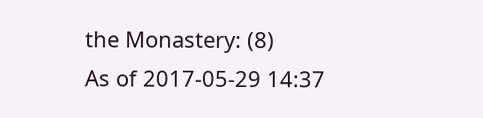the Monastery: (8)
As of 2017-05-29 14:37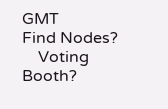GMT
Find Nodes?
    Voting Booth?